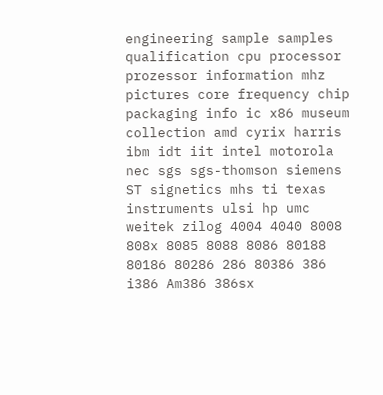engineering sample samples qualification cpu processor prozessor information mhz pictures core frequency chip packaging info ic x86 museum collection amd cyrix harris ibm idt iit intel motorola nec sgs sgs-thomson siemens ST signetics mhs ti texas instruments ulsi hp umc weitek zilog 4004 4040 8008 808x 8085 8088 8086 80188 80186 80286 286 80386 386 i386 Am386 386sx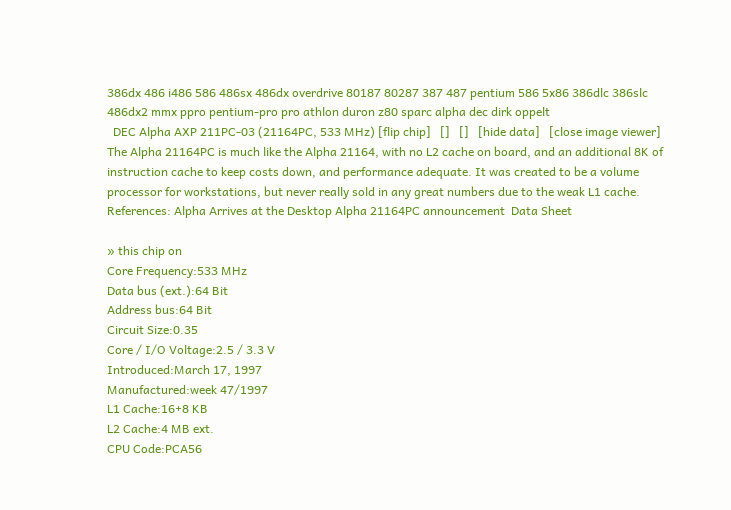386dx 486 i486 586 486sx 486dx overdrive 80187 80287 387 487 pentium 586 5x86 386dlc 386slc 486dx2 mmx ppro pentium-pro pro athlon duron z80 sparc alpha dec dirk oppelt
  DEC Alpha AXP 211PC-03 (21164PC, 533 MHz) [flip chip]   []   []   [hide data]   [close image viewer]
The Alpha 21164PC is much like the Alpha 21164, with no L2 cache on board, and an additional 8K of instruction cache to keep costs down, and performance adequate. It was created to be a volume processor for workstations, but never really sold in any great numbers due to the weak L1 cache.
References: Alpha Arrives at the Desktop Alpha 21164PC announcement  Data Sheet

» this chip on
Core Frequency:533 MHz
Data bus (ext.):64 Bit
Address bus:64 Bit
Circuit Size:0.35
Core / I/O Voltage:2.5 / 3.3 V
Introduced:March 17, 1997
Manufactured:week 47/1997
L1 Cache:16+8 KB
L2 Cache:4 MB ext.
CPU Code:PCA56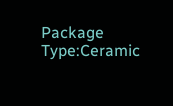Package Type:Ceramic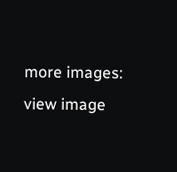more images: view image